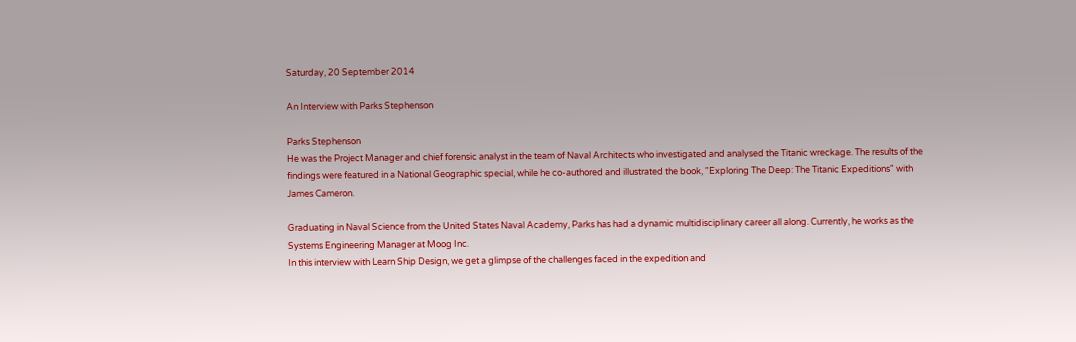Saturday, 20 September 2014

An Interview with Parks Stephenson

Parks Stephenson
He was the Project Manager and chief forensic analyst in the team of Naval Architects who investigated and analysed the Titanic wreckage. The results of the findings were featured in a National Geographic special, while he co-authored and illustrated the book, "Exploring The Deep: The Titanic Expeditions" with James Cameron.

Graduating in Naval Science from the United States Naval Academy, Parks has had a dynamic multidisciplinary career all along. Currently, he works as the Systems Engineering Manager at Moog Inc.
In this interview with Learn Ship Design, we get a glimpse of the challenges faced in the expedition and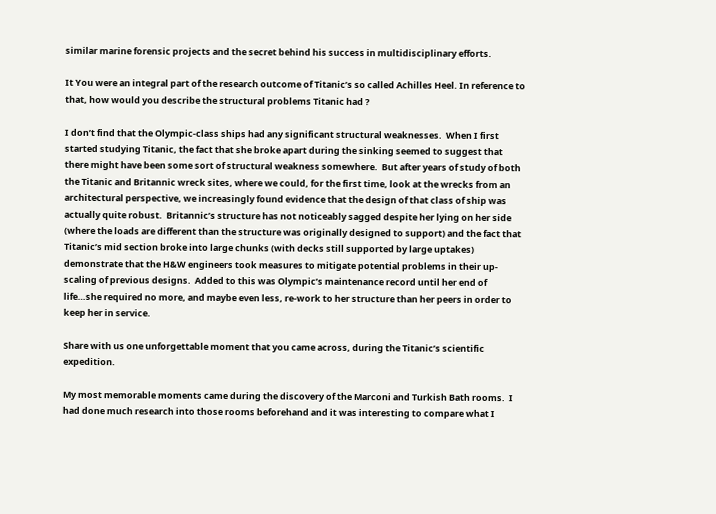similar marine forensic projects and the secret behind his success in multidisciplinary efforts.

It You were an integral part of the research outcome of Titanic’s so called Achilles Heel. In reference to that, how would you describe the structural problems Titanic had ?

I don’t find that the Olympic-class ships had any significant structural weaknesses.  When I first started studying Titanic, the fact that she broke apart during the sinking seemed to suggest that there might have been some sort of structural weakness somewhere.  But after years of study of both the Titanic and Britannic wreck sites, where we could, for the first time, look at the wrecks from an architectural perspective, we increasingly found evidence that the design of that class of ship was actually quite robust.  Britannic’s structure has not noticeably sagged despite her lying on her side (where the loads are different than the structure was originally designed to support) and the fact that Titanic’s mid section broke into large chunks (with decks still supported by large uptakes) demonstrate that the H&W engineers took measures to mitigate potential problems in their up-scaling of previous designs.  Added to this was Olympic’s maintenance record until her end of life…she required no more, and maybe even less, re-work to her structure than her peers in order to keep her in service.

Share with us one unforgettable moment that you came across, during the Titanic’s scientific expedition.

My most memorable moments came during the discovery of the Marconi and Turkish Bath rooms.  I had done much research into those rooms beforehand and it was interesting to compare what I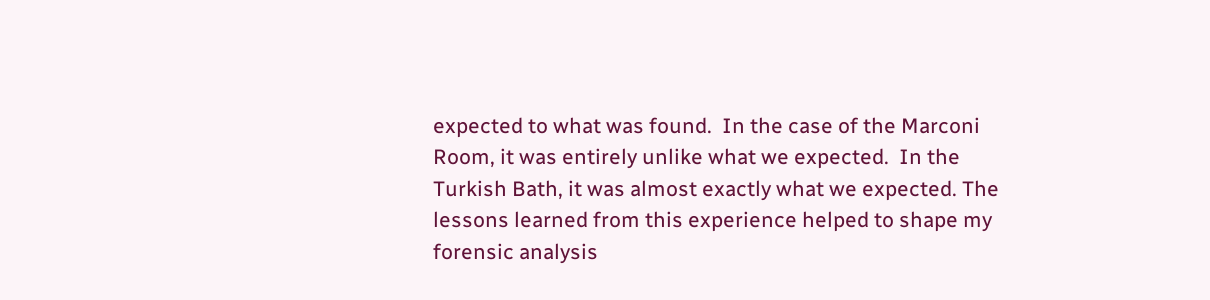expected to what was found.  In the case of the Marconi Room, it was entirely unlike what we expected.  In the Turkish Bath, it was almost exactly what we expected. The lessons learned from this experience helped to shape my forensic analysis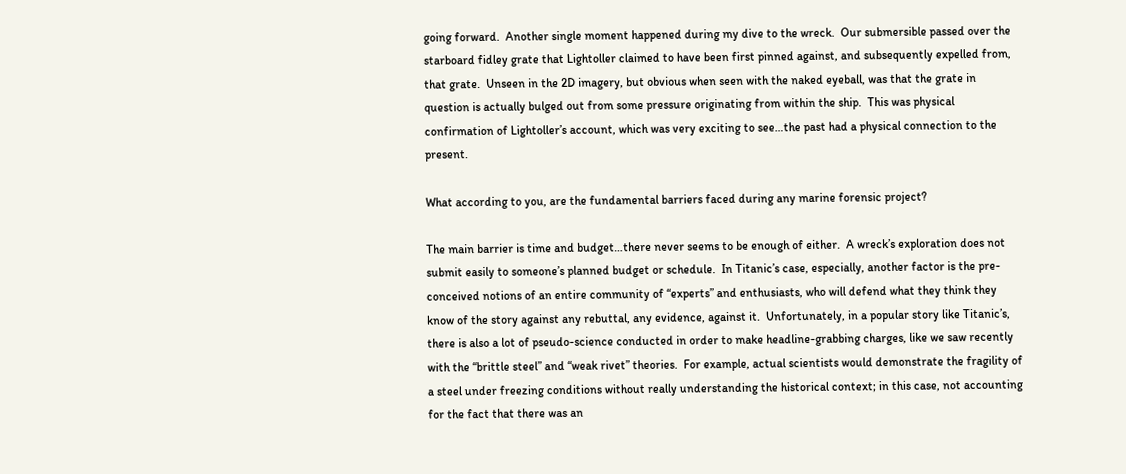going forward.  Another single moment happened during my dive to the wreck.  Our submersible passed over the starboard fidley grate that Lightoller claimed to have been first pinned against, and subsequently expelled from, that grate.  Unseen in the 2D imagery, but obvious when seen with the naked eyeball, was that the grate in question is actually bulged out from some pressure originating from within the ship.  This was physical confirmation of Lightoller’s account, which was very exciting to see…the past had a physical connection to the present.

What according to you, are the fundamental barriers faced during any marine forensic project?

The main barrier is time and budget…there never seems to be enough of either.  A wreck’s exploration does not submit easily to someone’s planned budget or schedule.  In Titanic’s case, especially, another factor is the pre-conceived notions of an entire community of “experts” and enthusiasts, who will defend what they think they know of the story against any rebuttal, any evidence, against it.  Unfortunately, in a popular story like Titanic’s, there is also a lot of pseudo-science conducted in order to make headline-grabbing charges, like we saw recently with the “brittle steel” and “weak rivet” theories.  For example, actual scientists would demonstrate the fragility of a steel under freezing conditions without really understanding the historical context; in this case, not accounting for the fact that there was an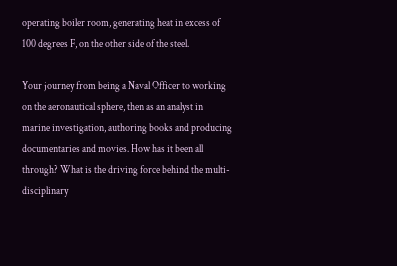operating boiler room, generating heat in excess of 100 degrees F, on the other side of the steel.

Your journey from being a Naval Officer to working on the aeronautical sphere, then as an analyst in marine investigation, authoring books and producing documentaries and movies. How has it been all through? What is the driving force behind the multi-disciplinary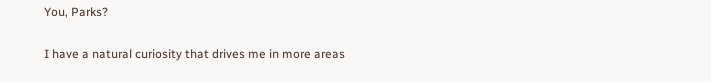You, Parks?

I have a natural curiosity that drives me in more areas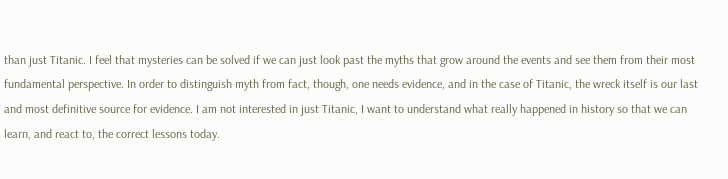than just Titanic. I feel that mysteries can be solved if we can just look past the myths that grow around the events and see them from their most fundamental perspective. In order to distinguish myth from fact, though, one needs evidence, and in the case of Titanic, the wreck itself is our last and most definitive source for evidence. I am not interested in just Titanic, I want to understand what really happened in history so that we can learn, and react to, the correct lessons today.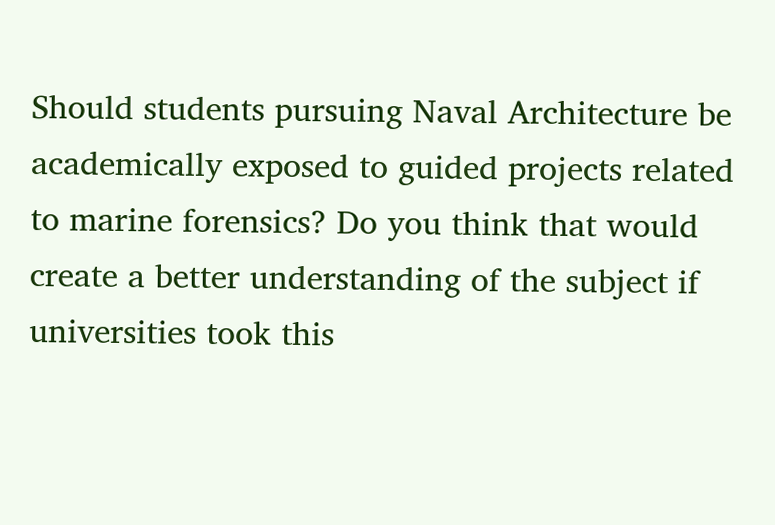Should students pursuing Naval Architecture be academically exposed to guided projects related to marine forensics? Do you think that would create a better understanding of the subject if universities took this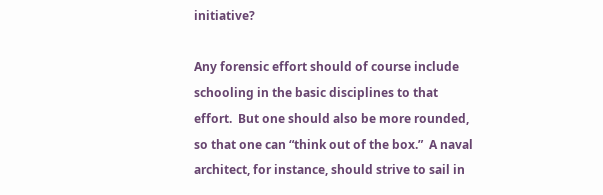initiative?

Any forensic effort should of course include schooling in the basic disciplines to that effort.  But one should also be more rounded, so that one can “think out of the box.”  A naval architect, for instance, should strive to sail in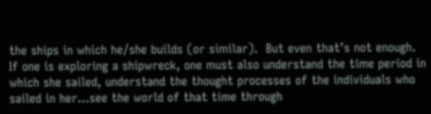the ships in which he/she builds (or similar).  But even that’s not enough.  If one is exploring a shipwreck, one must also understand the time period in which she sailed, understand the thought processes of the individuals who sailed in her…see the world of that time through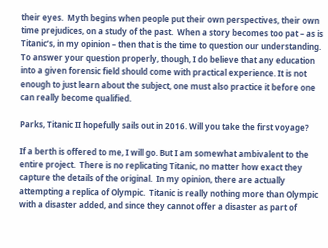their eyes.  Myth begins when people put their own perspectives, their own time prejudices, on a study of the past.  When a story becomes too pat – as is Titanic’s, in my opinion – then that is the time to question our understanding. To answer your question properly, though, I do believe that any education into a given forensic field should come with practical experience. It is not enough to just learn about the subject, one must also practice it before one can really become qualified.

Parks, Titanic II hopefully sails out in 2016. Will you take the first voyage?

If a berth is offered to me, I will go. But I am somewhat ambivalent to the entire project.  There is no replicating Titanic, no matter how exact they capture the details of the original.  In my opinion, there are actually attempting a replica of Olympic.  Titanic is really nothing more than Olympic with a disaster added, and since they cannot offer a disaster as part of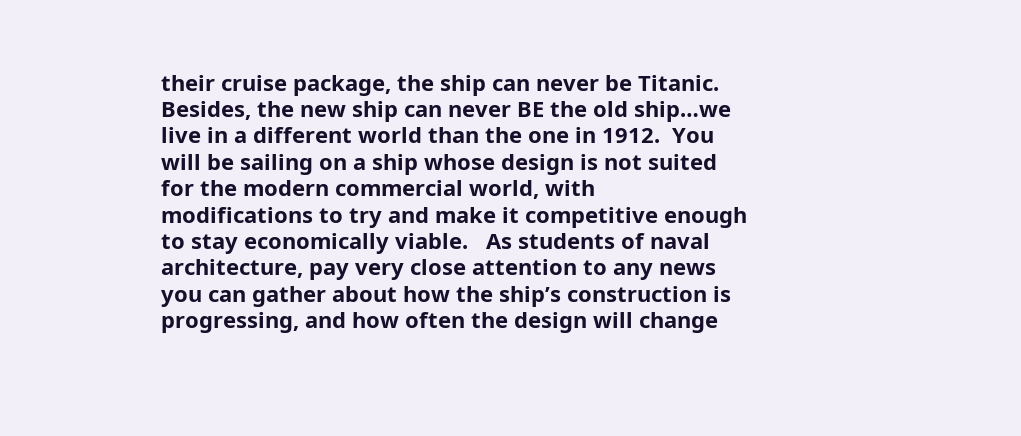their cruise package, the ship can never be Titanic.  Besides, the new ship can never BE the old ship…we live in a different world than the one in 1912.  You will be sailing on a ship whose design is not suited for the modern commercial world, with modifications to try and make it competitive enough to stay economically viable.   As students of naval architecture, pay very close attention to any news you can gather about how the ship’s construction is progressing, and how often the design will change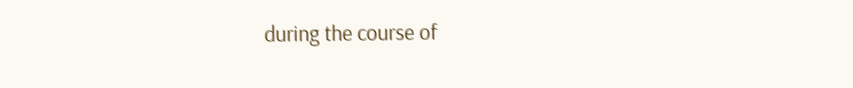during the course of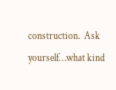construction.  Ask yourself…what kind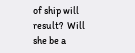of ship will result?  Will she be a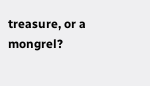treasure, or a mongrel?